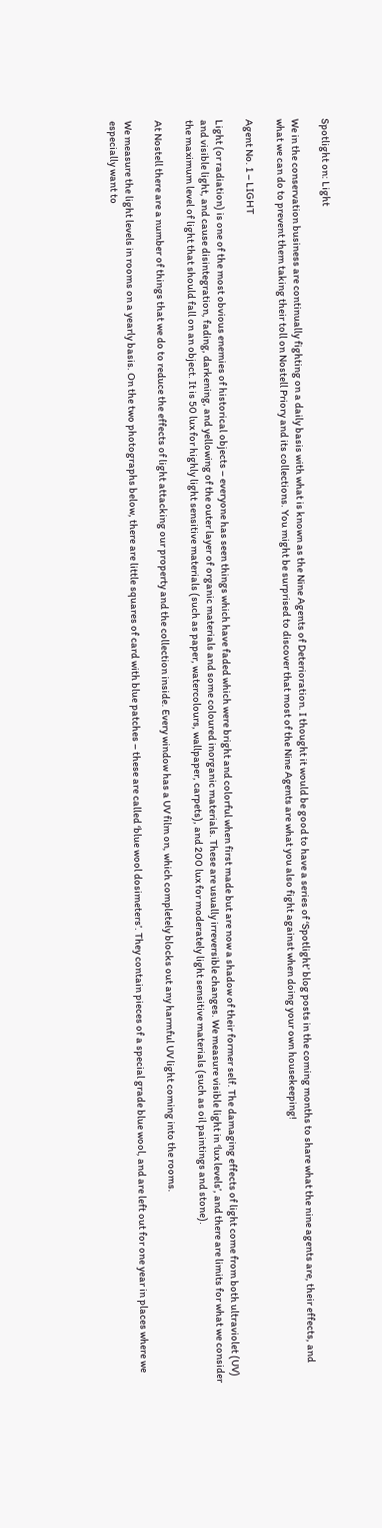Spotlight on: Light

We in the conservation business are continually fighting on a daily basis with what is known as the Nine Agents of Deterioration. I thought it would be good to have a series of ‘Spotlight’ blog posts in the coming months to share what the nine agents are, their effects, and what we can do to prevent them taking their toll on Nostell Priory and its collections. You might be surprised to discover that most of the Nine Agents are what you also fight against when doing your own housekeeping!

Agent No. 1 – LIGHT

Light (or radiation) is one of the most obvious enemies of historical objects – everyone has seen things which have faded which were bright and colorful when first made but are now a shadow of their former self. The damaging effects of light come from both ultraviolet (UV) and visible light, and cause disintegration, fading, darkening, and yellowing of the outer layer of organic materials and some coloured inorganic materials. These are usually irreversible changes. We measure visible light in ‘lux levels’, and there are limits for what we consider the maximum level of light that should fall on an object. It is 50 lux for highly light sensitive materials (such as paper, watercolours, wallpaper, carpets), and 200 lux for moderately light sensitive materials (such as oil paintings and stone).

At Nostell there are a number of things that we do to reduce the effects of light attacking our property and the collection inside. Every window has a UV film on, which completely blocks out any harmful UV light coming into the rooms.

We measure the light levels in rooms on a yearly basis. On the two photographs below, there are little squares of card with blue patches – these are called ‘blue wool dosimeters’. They contain pieces of a special grade blue wool, and are left out for one year in places where we especially want to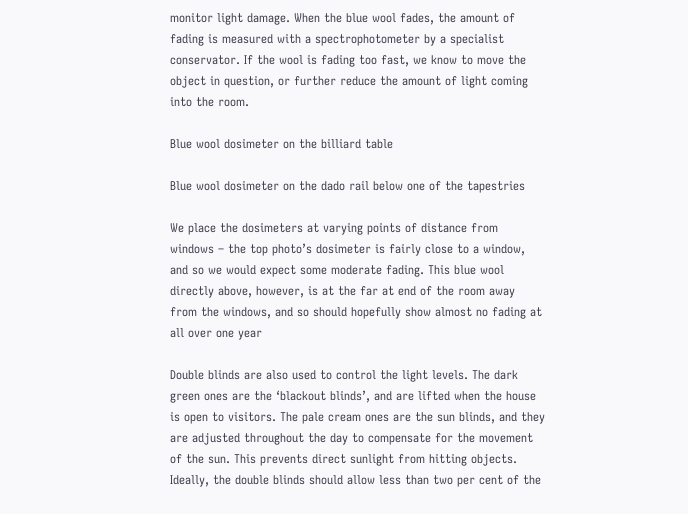monitor light damage. When the blue wool fades, the amount of fading is measured with a spectrophotometer by a specialist conservator. If the wool is fading too fast, we know to move the object in question, or further reduce the amount of light coming into the room.

Blue wool dosimeter on the billiard table

Blue wool dosimeter on the dado rail below one of the tapestries

We place the dosimeters at varying points of distance from windows – the top photo’s dosimeter is fairly close to a window, and so we would expect some moderate fading. This blue wool directly above, however, is at the far at end of the room away from the windows, and so should hopefully show almost no fading at all over one year

Double blinds are also used to control the light levels. The dark green ones are the ‘blackout blinds’, and are lifted when the house is open to visitors. The pale cream ones are the sun blinds, and they are adjusted throughout the day to compensate for the movement of the sun. This prevents direct sunlight from hitting objects. Ideally, the double blinds should allow less than two per cent of the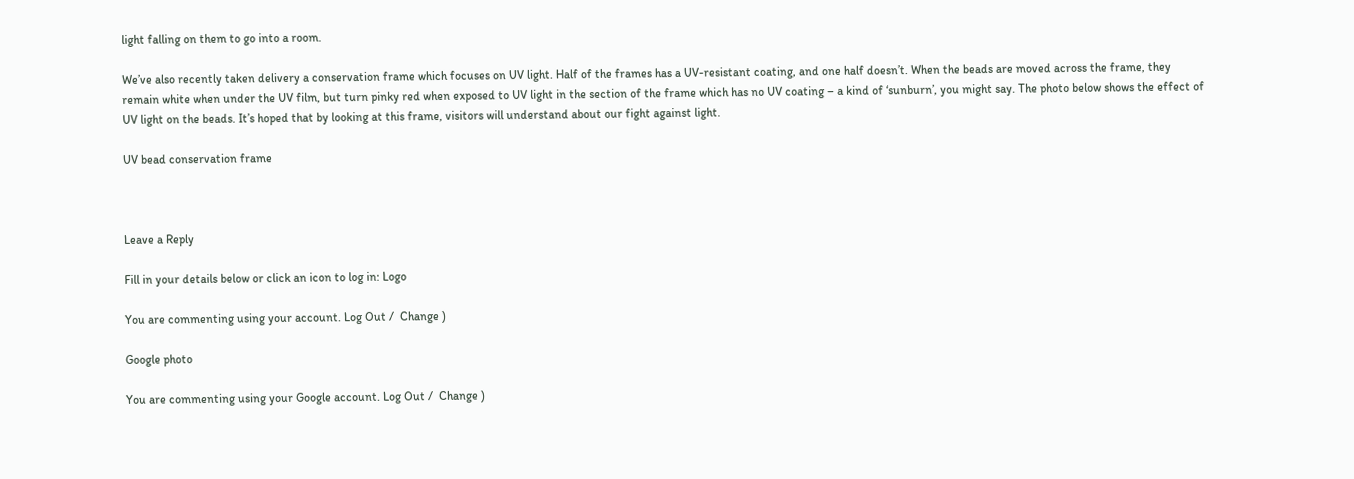light falling on them to go into a room.

We’ve also recently taken delivery a conservation frame which focuses on UV light. Half of the frames has a UV-resistant coating, and one half doesn’t. When the beads are moved across the frame, they remain white when under the UV film, but turn pinky red when exposed to UV light in the section of the frame which has no UV coating – a kind of ‘sunburn’, you might say. The photo below shows the effect of UV light on the beads. It’s hoped that by looking at this frame, visitors will understand about our fight against light.

UV bead conservation frame



Leave a Reply

Fill in your details below or click an icon to log in: Logo

You are commenting using your account. Log Out /  Change )

Google photo

You are commenting using your Google account. Log Out /  Change )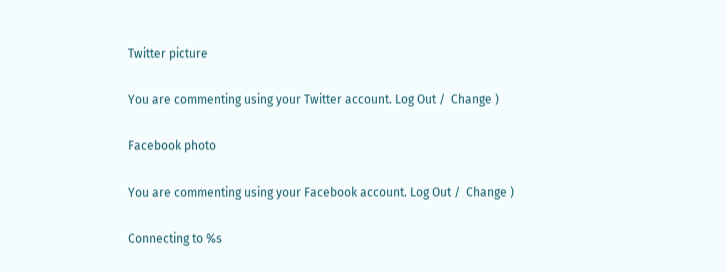Twitter picture

You are commenting using your Twitter account. Log Out /  Change )

Facebook photo

You are commenting using your Facebook account. Log Out /  Change )

Connecting to %s